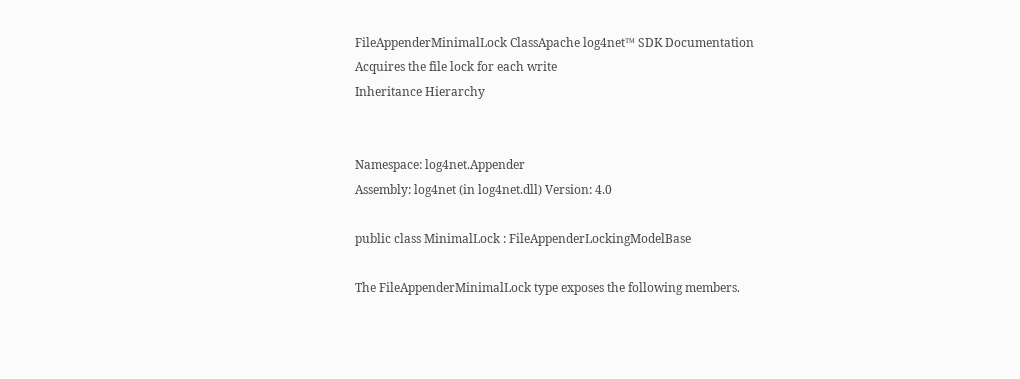FileAppenderMinimalLock ClassApache log4net™ SDK Documentation
Acquires the file lock for each write
Inheritance Hierarchy


Namespace: log4net.Appender
Assembly: log4net (in log4net.dll) Version: 4.0

public class MinimalLock : FileAppenderLockingModelBase

The FileAppenderMinimalLock type exposes the following members.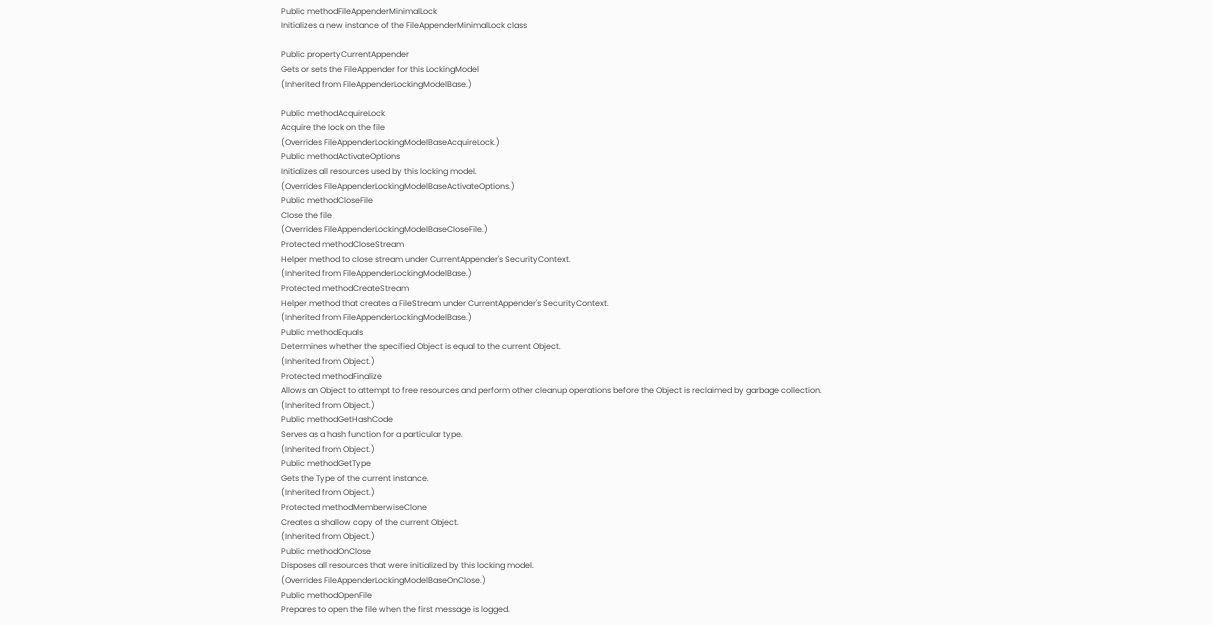Public methodFileAppenderMinimalLock
Initializes a new instance of the FileAppenderMinimalLock class

Public propertyCurrentAppender
Gets or sets the FileAppender for this LockingModel
(Inherited from FileAppenderLockingModelBase.)

Public methodAcquireLock
Acquire the lock on the file
(Overrides FileAppenderLockingModelBaseAcquireLock.)
Public methodActivateOptions
Initializes all resources used by this locking model.
(Overrides FileAppenderLockingModelBaseActivateOptions.)
Public methodCloseFile
Close the file
(Overrides FileAppenderLockingModelBaseCloseFile.)
Protected methodCloseStream
Helper method to close stream under CurrentAppender's SecurityContext.
(Inherited from FileAppenderLockingModelBase.)
Protected methodCreateStream
Helper method that creates a FileStream under CurrentAppender's SecurityContext.
(Inherited from FileAppenderLockingModelBase.)
Public methodEquals
Determines whether the specified Object is equal to the current Object.
(Inherited from Object.)
Protected methodFinalize
Allows an Object to attempt to free resources and perform other cleanup operations before the Object is reclaimed by garbage collection.
(Inherited from Object.)
Public methodGetHashCode
Serves as a hash function for a particular type.
(Inherited from Object.)
Public methodGetType
Gets the Type of the current instance.
(Inherited from Object.)
Protected methodMemberwiseClone
Creates a shallow copy of the current Object.
(Inherited from Object.)
Public methodOnClose
Disposes all resources that were initialized by this locking model.
(Overrides FileAppenderLockingModelBaseOnClose.)
Public methodOpenFile
Prepares to open the file when the first message is logged.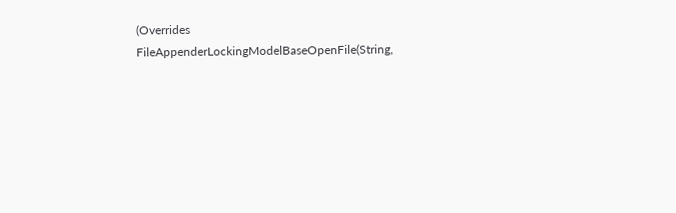(Overrides FileAppenderLockingModelBaseOpenFile(String,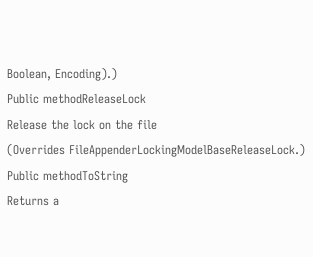Boolean, Encoding).)
Public methodReleaseLock
Release the lock on the file
(Overrides FileAppenderLockingModelBaseReleaseLock.)
Public methodToString
Returns a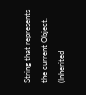String that represents the current Object.
(Inherited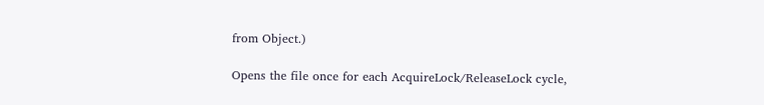from Object.)

Opens the file once for each AcquireLock/ReleaseLock cycle,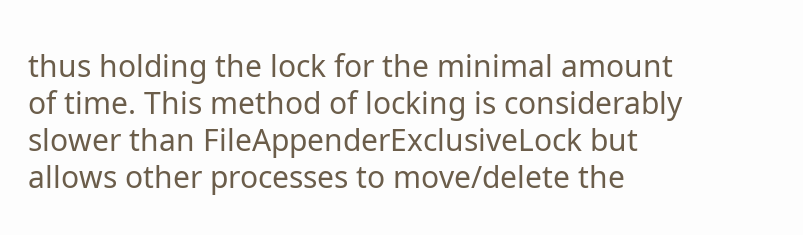thus holding the lock for the minimal amount of time. This method of locking is considerably slower than FileAppenderExclusiveLock but allows other processes to move/delete the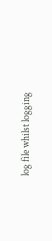log file whilst logging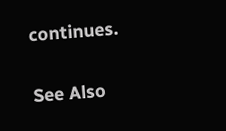continues.

See Also